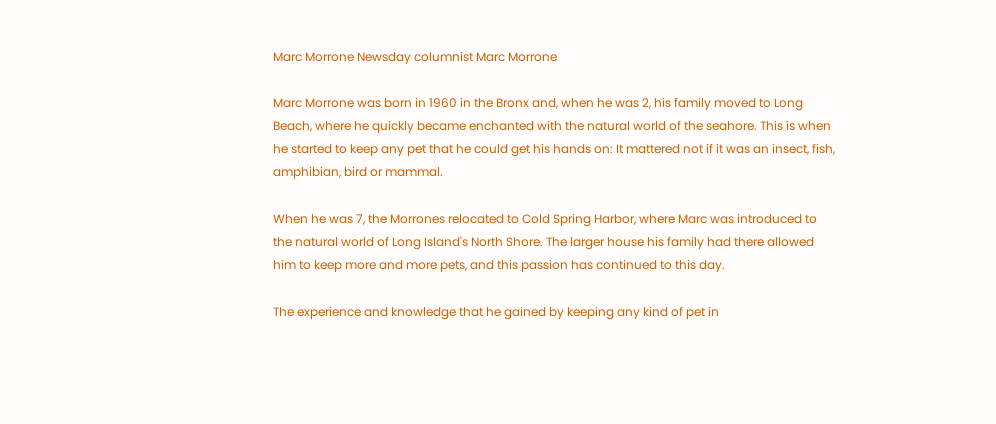Marc Morrone Newsday columnist Marc Morrone

Marc Morrone was born in 1960 in the Bronx and, when he was 2, his family moved to Long Beach, where he quickly became enchanted with the natural world of the seahore. This is when he started to keep any pet that he could get his hands on: It mattered not if it was an insect, fish, amphibian, bird or mammal.

When he was 7, the Morrones relocated to Cold Spring Harbor, where Marc was introduced to the natural world of Long Island's North Shore. The larger house his family had there allowed him to keep more and more pets, and this passion has continued to this day.

The experience and knowledge that he gained by keeping any kind of pet in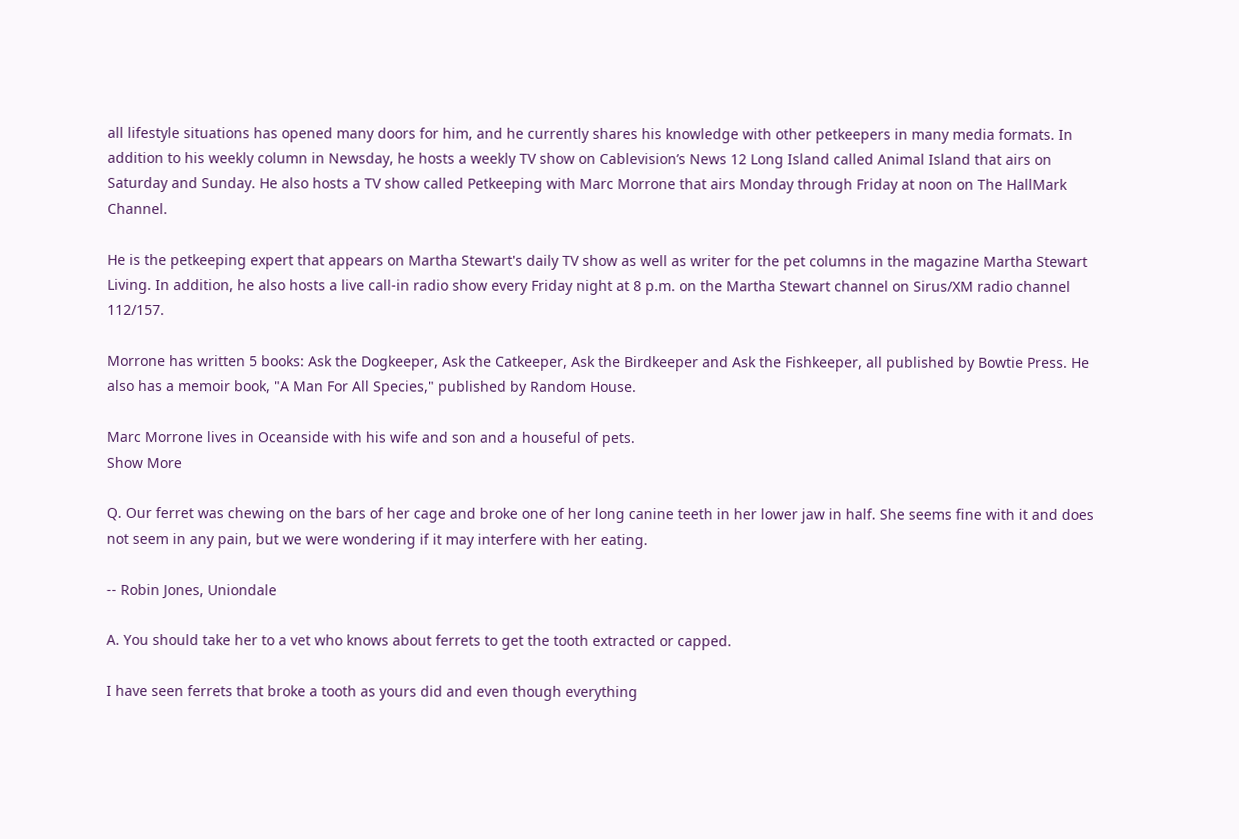all lifestyle situations has opened many doors for him, and he currently shares his knowledge with other petkeepers in many media formats. In addition to his weekly column in Newsday, he hosts a weekly TV show on Cablevision’s News 12 Long Island called Animal Island that airs on Saturday and Sunday. He also hosts a TV show called Petkeeping with Marc Morrone that airs Monday through Friday at noon on The HallMark Channel.

He is the petkeeping expert that appears on Martha Stewart's daily TV show as well as writer for the pet columns in the magazine Martha Stewart Living. In addition, he also hosts a live call-in radio show every Friday night at 8 p.m. on the Martha Stewart channel on Sirus/XM radio channel 112/157.

Morrone has written 5 books: Ask the Dogkeeper, Ask the Catkeeper, Ask the Birdkeeper and Ask the Fishkeeper, all published by Bowtie Press. He also has a memoir book, "A Man For All Species," published by Random House.

Marc Morrone lives in Oceanside with his wife and son and a houseful of pets.
Show More

Q. Our ferret was chewing on the bars of her cage and broke one of her long canine teeth in her lower jaw in half. She seems fine with it and does not seem in any pain, but we were wondering if it may interfere with her eating.

-- Robin Jones, Uniondale

A. You should take her to a vet who knows about ferrets to get the tooth extracted or capped.

I have seen ferrets that broke a tooth as yours did and even though everything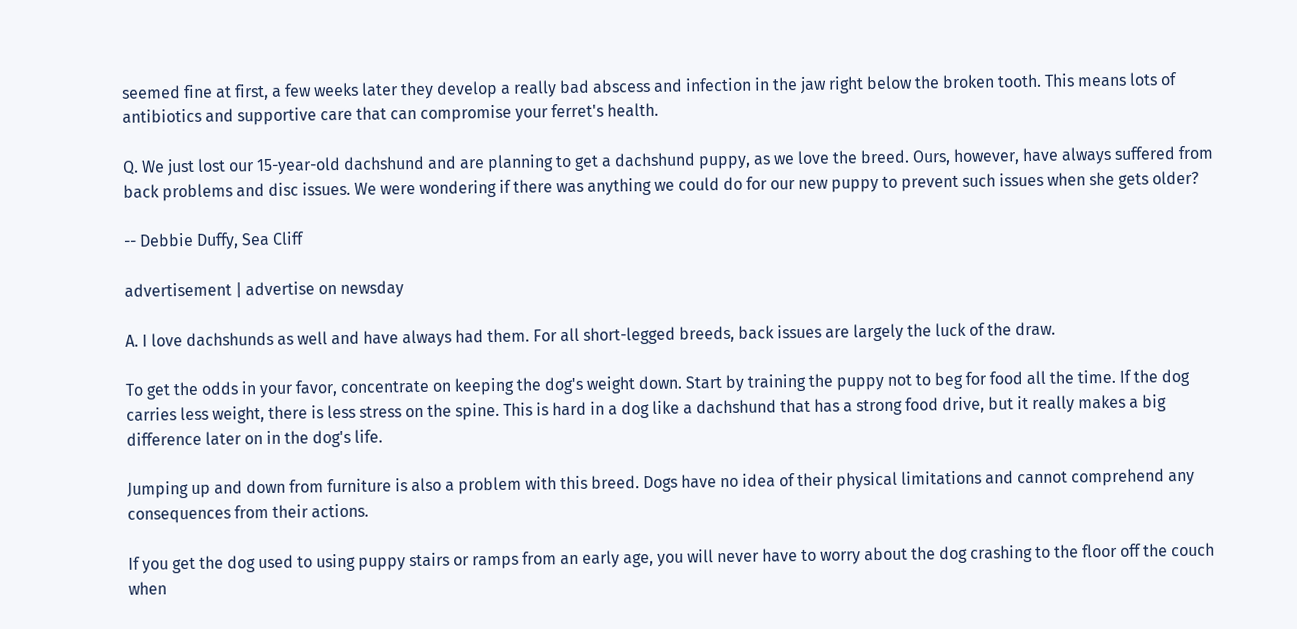seemed fine at first, a few weeks later they develop a really bad abscess and infection in the jaw right below the broken tooth. This means lots of antibiotics and supportive care that can compromise your ferret's health.

Q. We just lost our 15-year-old dachshund and are planning to get a dachshund puppy, as we love the breed. Ours, however, have always suffered from back problems and disc issues. We were wondering if there was anything we could do for our new puppy to prevent such issues when she gets older?

-- Debbie Duffy, Sea Cliff

advertisement | advertise on newsday

A. I love dachshunds as well and have always had them. For all short-legged breeds, back issues are largely the luck of the draw.

To get the odds in your favor, concentrate on keeping the dog's weight down. Start by training the puppy not to beg for food all the time. If the dog carries less weight, there is less stress on the spine. This is hard in a dog like a dachshund that has a strong food drive, but it really makes a big difference later on in the dog's life.

Jumping up and down from furniture is also a problem with this breed. Dogs have no idea of their physical limitations and cannot comprehend any consequences from their actions.

If you get the dog used to using puppy stairs or ramps from an early age, you will never have to worry about the dog crashing to the floor off the couch when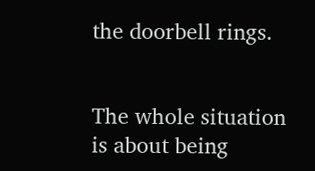the doorbell rings.


The whole situation is about being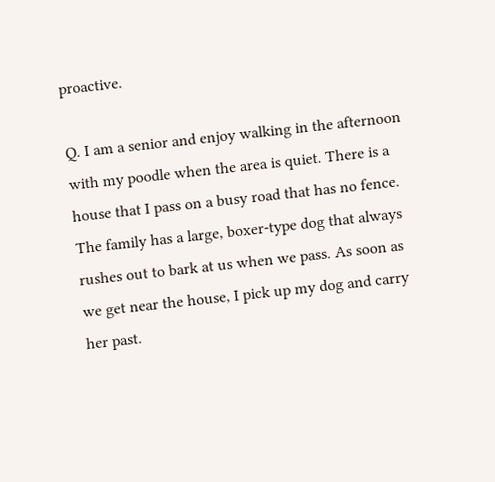proactive.

Q. I am a senior and enjoy walking in the afternoon with my poodle when the area is quiet. There is a house that I pass on a busy road that has no fence. The family has a large, boxer-type dog that always rushes out to bark at us when we pass. As soon as we get near the house, I pick up my dog and carry her past.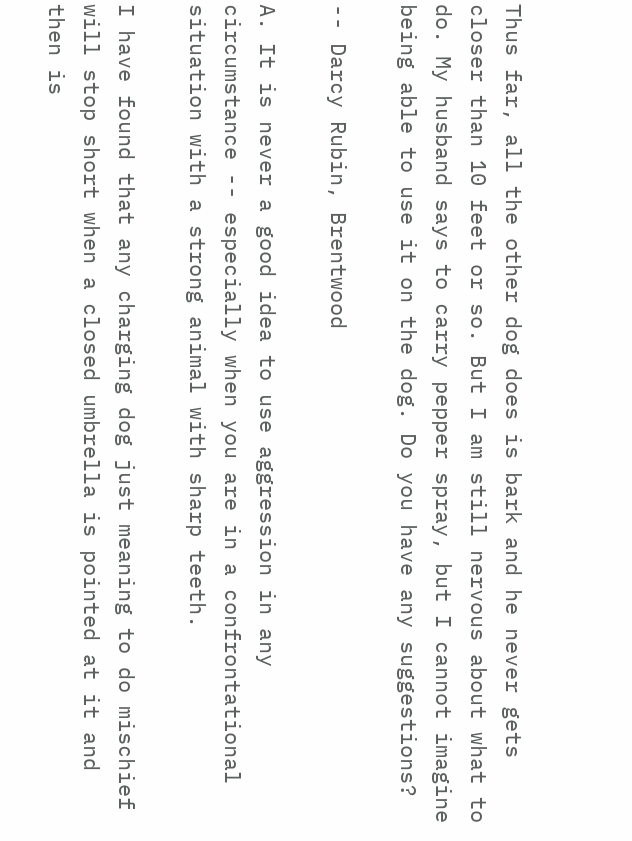Thus far, all the other dog does is bark and he never gets closer than 10 feet or so. But I am still nervous about what to do. My husband says to carry pepper spray, but I cannot imagine being able to use it on the dog. Do you have any suggestions?

-- Darcy Rubin, Brentwood

A. It is never a good idea to use aggression in any circumstance -- especially when you are in a confrontational situation with a strong animal with sharp teeth.

I have found that any charging dog just meaning to do mischief will stop short when a closed umbrella is pointed at it and then is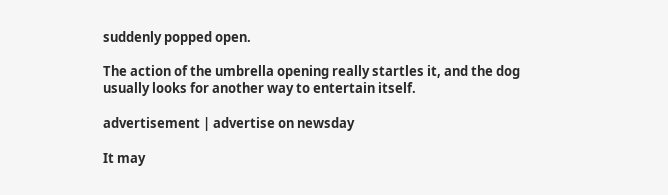suddenly popped open.

The action of the umbrella opening really startles it, and the dog usually looks for another way to entertain itself.

advertisement | advertise on newsday

It may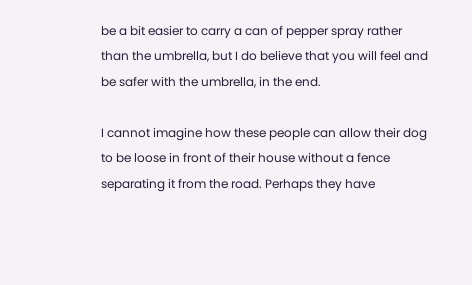be a bit easier to carry a can of pepper spray rather than the umbrella, but I do believe that you will feel and be safer with the umbrella, in the end.

I cannot imagine how these people can allow their dog to be loose in front of their house without a fence separating it from the road. Perhaps they have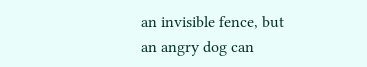an invisible fence, but an angry dog can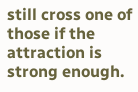still cross one of those if the attraction is strong enough.